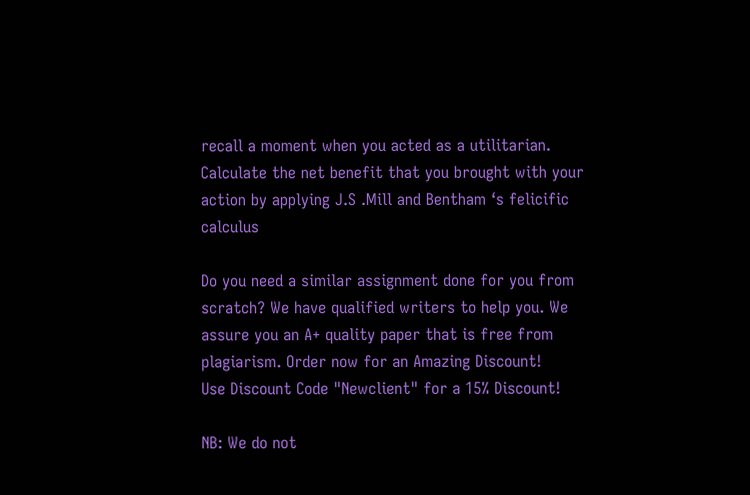recall a moment when you acted as a utilitarian. Calculate the net benefit that you brought with your action by applying J.S .Mill and Bentham ‘s felicific calculus

Do you need a similar assignment done for you from scratch? We have qualified writers to help you. We assure you an A+ quality paper that is free from plagiarism. Order now for an Amazing Discount!
Use Discount Code "Newclient" for a 15% Discount!

NB: We do not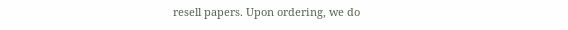resell papers. Upon ordering, we do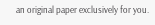an original paper exclusively for you.